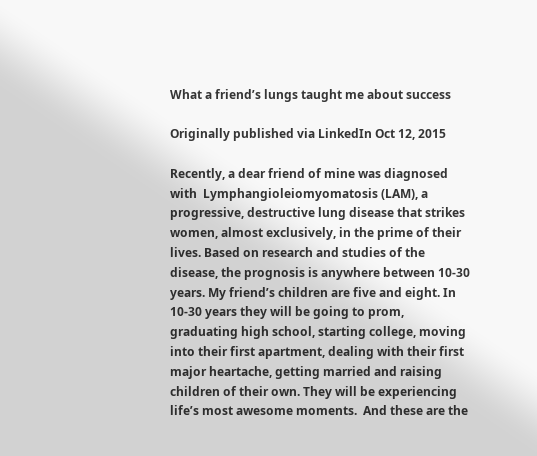What a friend’s lungs taught me about success

Originally published via LinkedIn Oct 12, 2015

Recently, a dear friend of mine was diagnosed with  Lymphangioleiomyomatosis (LAM), a progressive, destructive lung disease that strikes women, almost exclusively, in the prime of their lives. Based on research and studies of the disease, the prognosis is anywhere between 10-30 years. My friend’s children are five and eight. In 10-30 years they will be going to prom, graduating high school, starting college, moving into their first apartment, dealing with their first major heartache, getting married and raising children of their own. They will be experiencing life’s most awesome moments.  And these are the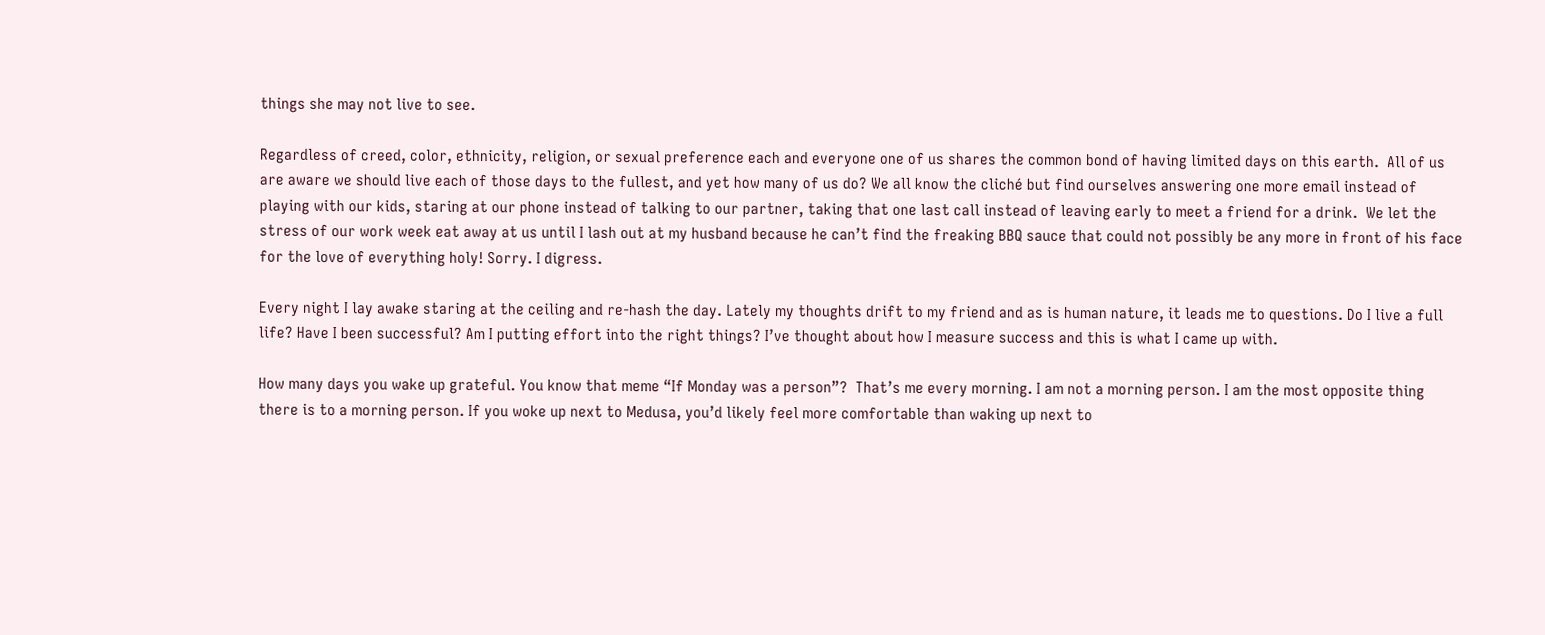things she may not live to see.

Regardless of creed, color, ethnicity, religion, or sexual preference each and everyone one of us shares the common bond of having limited days on this earth.  All of us are aware we should live each of those days to the fullest, and yet how many of us do? We all know the cliché but find ourselves answering one more email instead of playing with our kids, staring at our phone instead of talking to our partner, taking that one last call instead of leaving early to meet a friend for a drink.  We let the stress of our work week eat away at us until I lash out at my husband because he can’t find the freaking BBQ sauce that could not possibly be any more in front of his face for the love of everything holy! Sorry. I digress.

Every night I lay awake staring at the ceiling and re-hash the day. Lately my thoughts drift to my friend and as is human nature, it leads me to questions. Do I live a full life? Have I been successful? Am I putting effort into the right things? I’ve thought about how I measure success and this is what I came up with.

How many days you wake up grateful. You know that meme “If Monday was a person”?  That’s me every morning. I am not a morning person. I am the most opposite thing there is to a morning person. If you woke up next to Medusa, you’d likely feel more comfortable than waking up next to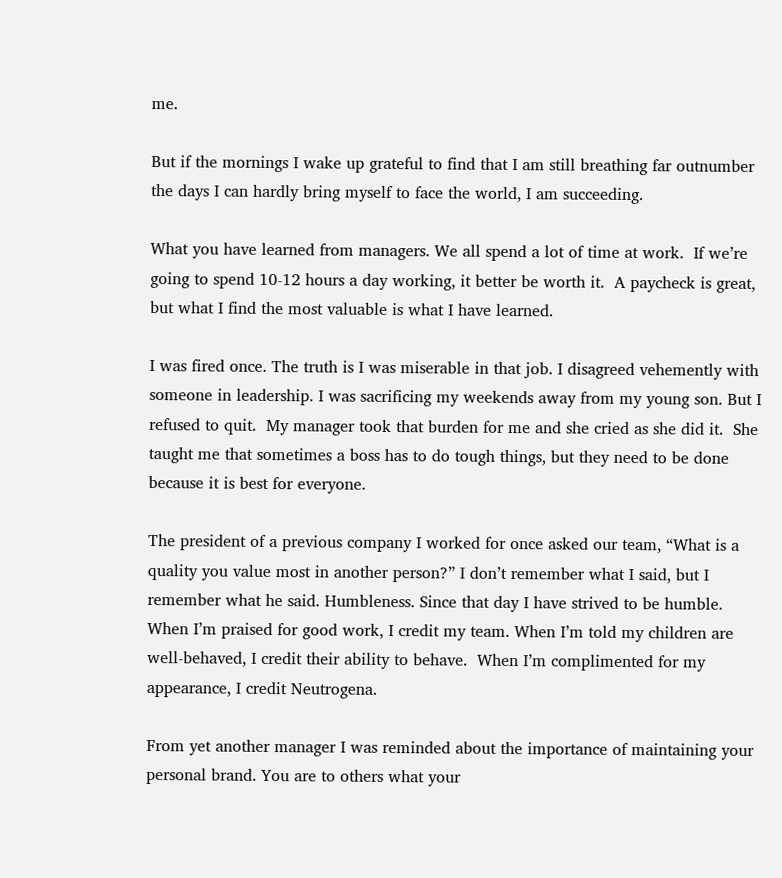me.

But if the mornings I wake up grateful to find that I am still breathing far outnumber the days I can hardly bring myself to face the world, I am succeeding.

What you have learned from managers. We all spend a lot of time at work.  If we’re going to spend 10-12 hours a day working, it better be worth it.  A paycheck is great, but what I find the most valuable is what I have learned.

I was fired once. The truth is I was miserable in that job. I disagreed vehemently with someone in leadership. I was sacrificing my weekends away from my young son. But I refused to quit.  My manager took that burden for me and she cried as she did it.  She taught me that sometimes a boss has to do tough things, but they need to be done because it is best for everyone.

The president of a previous company I worked for once asked our team, “What is a quality you value most in another person?” I don’t remember what I said, but I remember what he said. Humbleness. Since that day I have strived to be humble. When I’m praised for good work, I credit my team. When I’m told my children are well-behaved, I credit their ability to behave.  When I’m complimented for my appearance, I credit Neutrogena.

From yet another manager I was reminded about the importance of maintaining your personal brand. You are to others what your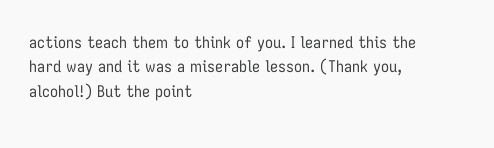actions teach them to think of you. I learned this the hard way and it was a miserable lesson. (Thank you, alcohol!) But the point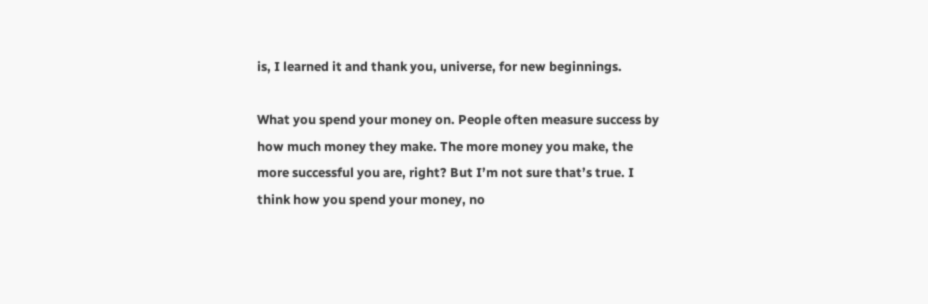is, I learned it and thank you, universe, for new beginnings.

What you spend your money on. People often measure success by how much money they make. The more money you make, the more successful you are, right? But I’m not sure that’s true. I think how you spend your money, no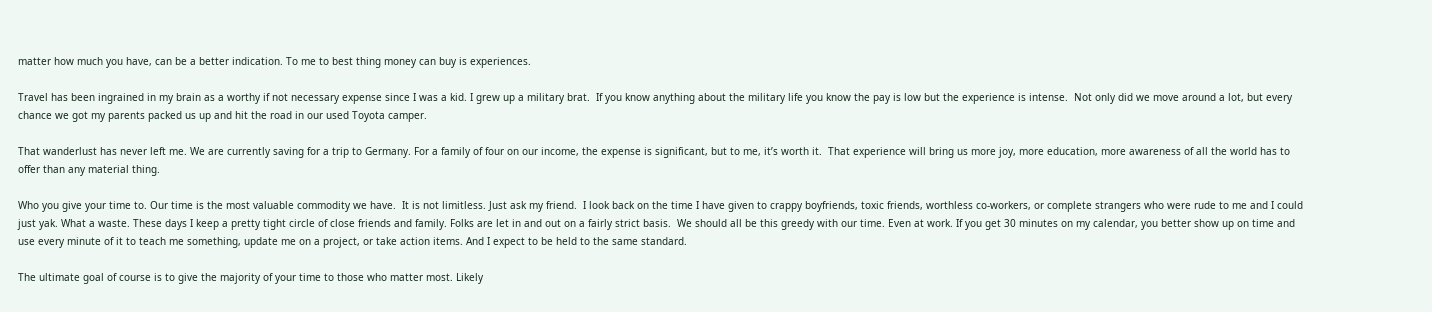matter how much you have, can be a better indication. To me to best thing money can buy is experiences.

Travel has been ingrained in my brain as a worthy if not necessary expense since I was a kid. I grew up a military brat.  If you know anything about the military life you know the pay is low but the experience is intense.  Not only did we move around a lot, but every chance we got my parents packed us up and hit the road in our used Toyota camper.

That wanderlust has never left me. We are currently saving for a trip to Germany. For a family of four on our income, the expense is significant, but to me, it’s worth it.  That experience will bring us more joy, more education, more awareness of all the world has to offer than any material thing.

Who you give your time to. Our time is the most valuable commodity we have.  It is not limitless. Just ask my friend.  I look back on the time I have given to crappy boyfriends, toxic friends, worthless co-workers, or complete strangers who were rude to me and I could just yak. What a waste. These days I keep a pretty tight circle of close friends and family. Folks are let in and out on a fairly strict basis.  We should all be this greedy with our time. Even at work. If you get 30 minutes on my calendar, you better show up on time and use every minute of it to teach me something, update me on a project, or take action items. And I expect to be held to the same standard.

The ultimate goal of course is to give the majority of your time to those who matter most. Likely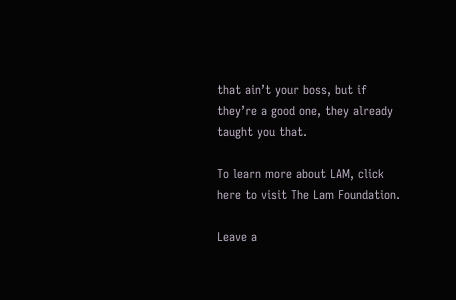that ain’t your boss, but if they’re a good one, they already taught you that.

To learn more about LAM, click here to visit The Lam Foundation.

Leave a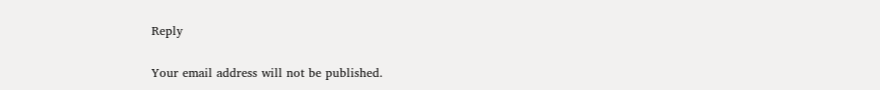Reply

Your email address will not be published.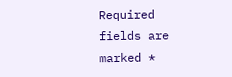Required fields are marked *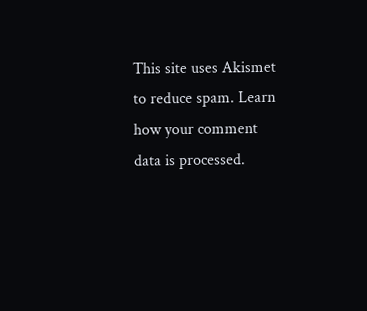This site uses Akismet to reduce spam. Learn how your comment data is processed.